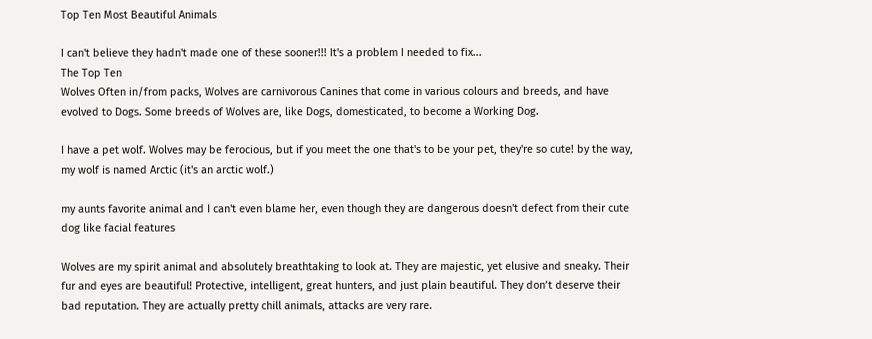Top Ten Most Beautiful Animals

I can't believe they hadn't made one of these sooner!!! It's a problem I needed to fix...
The Top Ten
Wolves Often in/from packs, Wolves are carnivorous Canines that come in various colours and breeds, and have evolved to Dogs. Some breeds of Wolves are, like Dogs, domesticated, to become a Working Dog.

I have a pet wolf. Wolves may be ferocious, but if you meet the one that's to be your pet, they're so cute! by the way, my wolf is named Arctic (it's an arctic wolf.)

my aunts favorite animal and I can't even blame her, even though they are dangerous doesn't defect from their cute dog like facial features

Wolves are my spirit animal and absolutely breathtaking to look at. They are majestic, yet elusive and sneaky. Their fur and eyes are beautiful! Protective, intelligent, great hunters, and just plain beautiful. They don’t deserve their bad reputation. They are actually pretty chill animals, attacks are very rare.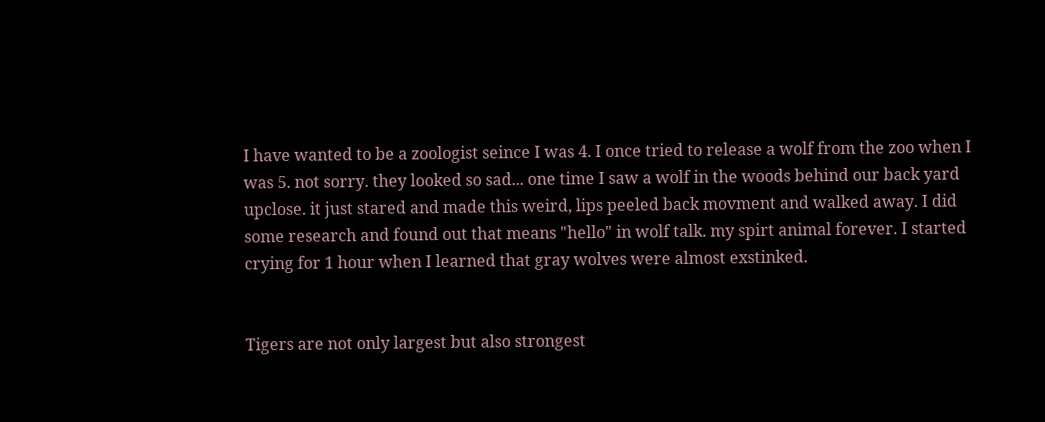I have wanted to be a zoologist seince I was 4. I once tried to release a wolf from the zoo when I was 5. not sorry. they looked so sad... one time I saw a wolf in the woods behind our back yard upclose. it just stared and made this weird, lips peeled back movment and walked away. I did some research and found out that means "hello" in wolf talk. my spirt animal forever. I started crying for 1 hour when I learned that gray wolves were almost exstinked.


Tigers are not only largest but also strongest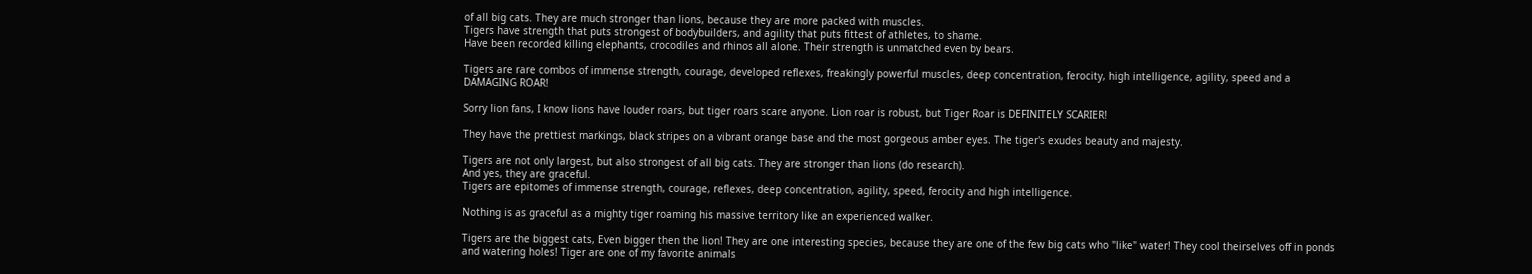of all big cats. They are much stronger than lions, because they are more packed with muscles.
Tigers have strength that puts strongest of bodybuilders, and agility that puts fittest of athletes, to shame.
Have been recorded killing elephants, crocodiles and rhinos all alone. Their strength is unmatched even by bears.

Tigers are rare combos of immense strength, courage, developed reflexes, freakingly powerful muscles, deep concentration, ferocity, high intelligence, agility, speed and a DAMAGING ROAR!

Sorry lion fans, I know lions have louder roars, but tiger roars scare anyone. Lion roar is robust, but Tiger Roar is DEFINITELY SCARIER!

They have the prettiest markings, black stripes on a vibrant orange base and the most gorgeous amber eyes. The tiger's exudes beauty and majesty.

Tigers are not only largest, but also strongest of all big cats. They are stronger than lions (do research).
And yes, they are graceful.
Tigers are epitomes of immense strength, courage, reflexes, deep concentration, agility, speed, ferocity and high intelligence.

Nothing is as graceful as a mighty tiger roaming his massive territory like an experienced walker.

Tigers are the biggest cats, Even bigger then the lion! They are one interesting species, because they are one of the few big cats who "like" water! They cool theirselves off in ponds and watering holes! Tiger are one of my favorite animals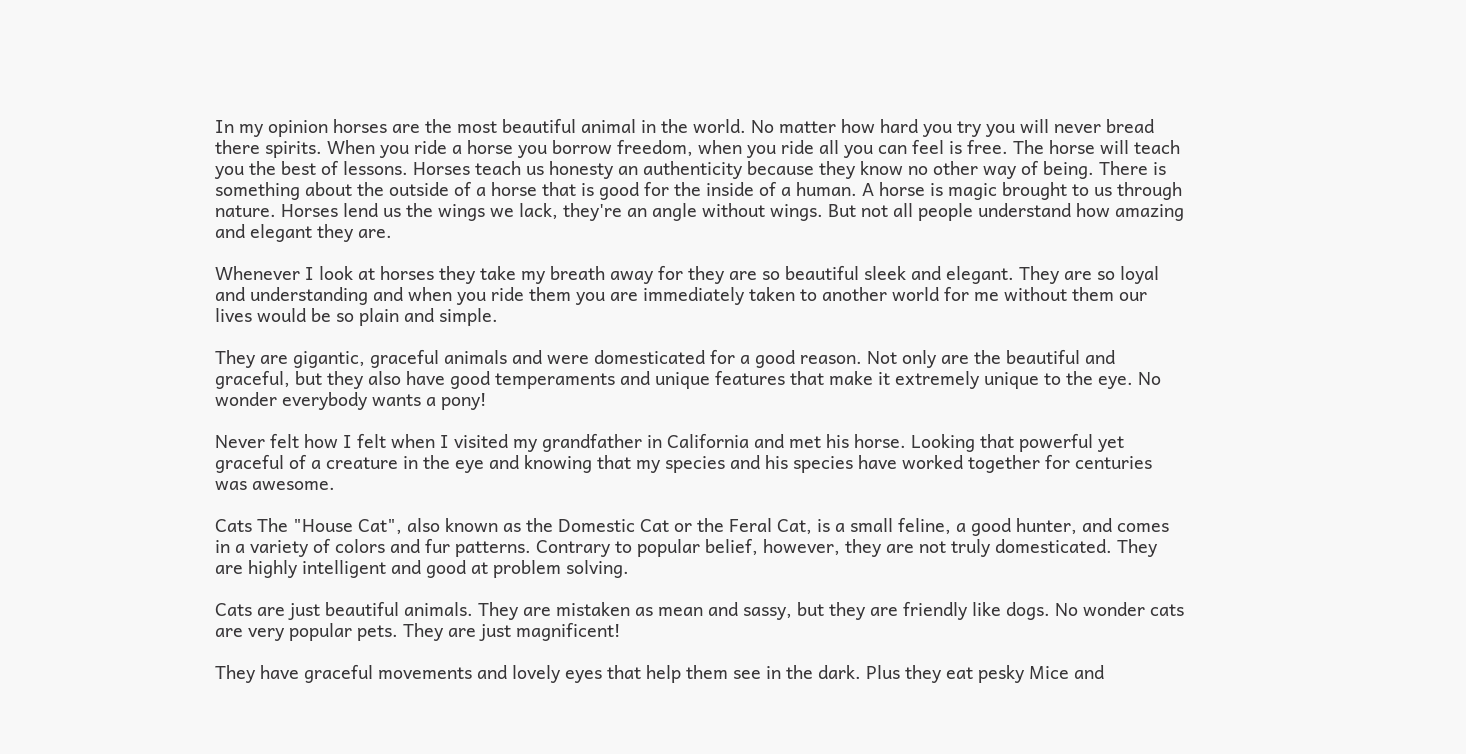In my opinion horses are the most beautiful animal in the world. No matter how hard you try you will never bread there spirits. When you ride a horse you borrow freedom, when you ride all you can feel is free. The horse will teach you the best of lessons. Horses teach us honesty an authenticity because they know no other way of being. There is something about the outside of a horse that is good for the inside of a human. A horse is magic brought to us through nature. Horses lend us the wings we lack, they're an angle without wings. But not all people understand how amazing and elegant they are.

Whenever I look at horses they take my breath away for they are so beautiful sleek and elegant. They are so loyal and understanding and when you ride them you are immediately taken to another world for me without them our lives would be so plain and simple.

They are gigantic, graceful animals and were domesticated for a good reason. Not only are the beautiful and graceful, but they also have good temperaments and unique features that make it extremely unique to the eye. No wonder everybody wants a pony!

Never felt how I felt when I visited my grandfather in California and met his horse. Looking that powerful yet graceful of a creature in the eye and knowing that my species and his species have worked together for centuries was awesome.

Cats The "House Cat", also known as the Domestic Cat or the Feral Cat, is a small feline, a good hunter, and comes in a variety of colors and fur patterns. Contrary to popular belief, however, they are not truly domesticated. They are highly intelligent and good at problem solving.

Cats are just beautiful animals. They are mistaken as mean and sassy, but they are friendly like dogs. No wonder cats are very popular pets. They are just magnificent!

They have graceful movements and lovely eyes that help them see in the dark. Plus they eat pesky Mice and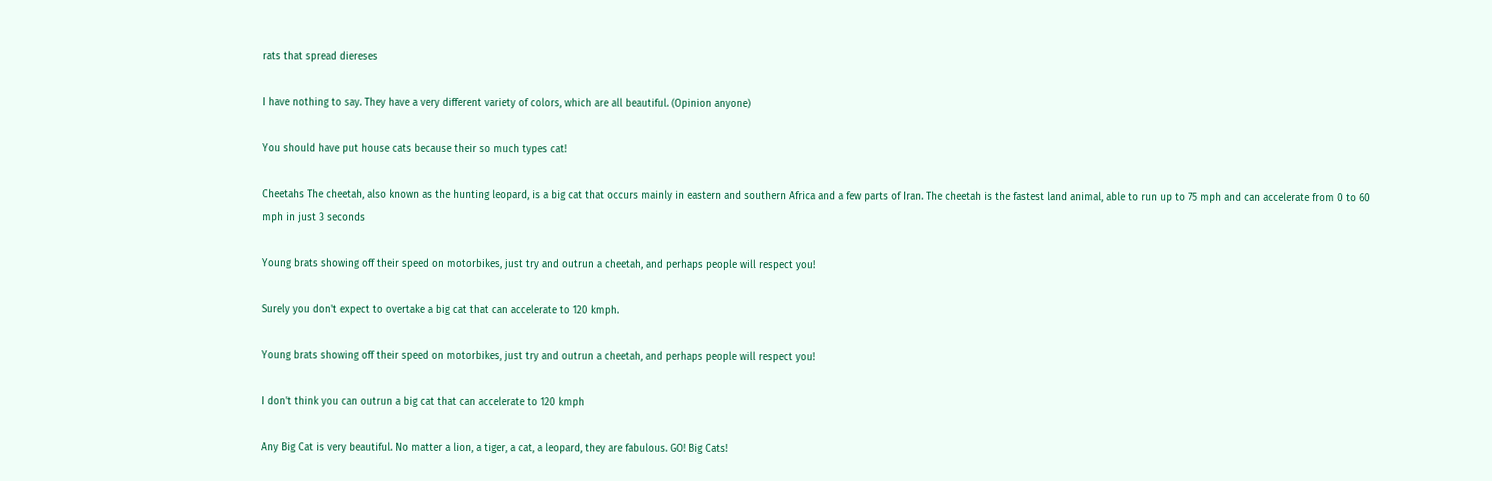rats that spread diereses

I have nothing to say. They have a very different variety of colors, which are all beautiful. (Opinion anyone)

You should have put house cats because their so much types cat!

Cheetahs The cheetah, also known as the hunting leopard, is a big cat that occurs mainly in eastern and southern Africa and a few parts of Iran. The cheetah is the fastest land animal, able to run up to 75 mph and can accelerate from 0 to 60 mph in just 3 seconds

Young brats showing off their speed on motorbikes, just try and outrun a cheetah, and perhaps people will respect you!

Surely you don't expect to overtake a big cat that can accelerate to 120 kmph.

Young brats showing off their speed on motorbikes, just try and outrun a cheetah, and perhaps people will respect you!

I don't think you can outrun a big cat that can accelerate to 120 kmph

Any Big Cat is very beautiful. No matter a lion, a tiger, a cat, a leopard, they are fabulous. GO! Big Cats!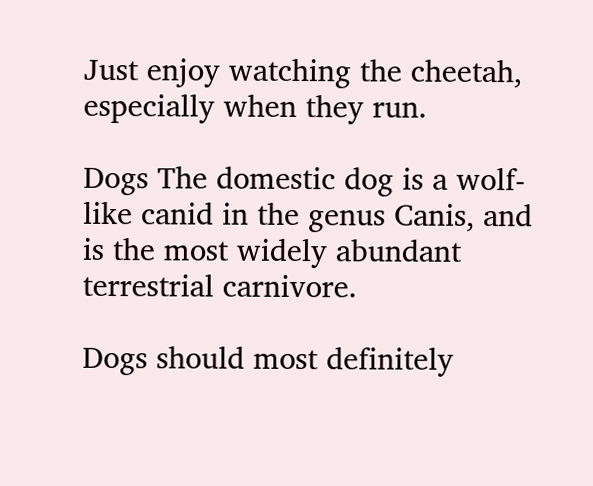Just enjoy watching the cheetah, especially when they run.

Dogs The domestic dog is a wolf-like canid in the genus Canis, and is the most widely abundant terrestrial carnivore.

Dogs should most definitely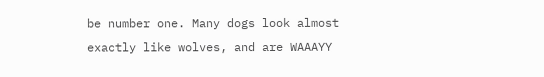be number one. Many dogs look almost exactly like wolves, and are WAAAYY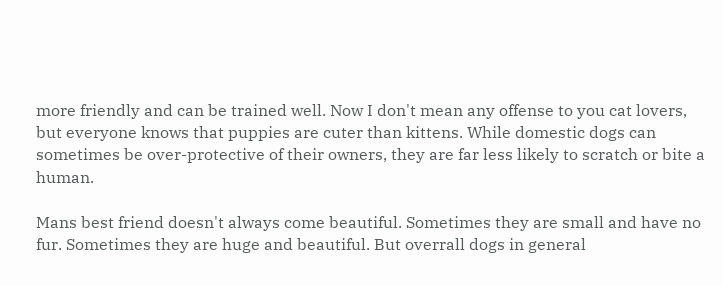more friendly and can be trained well. Now I don't mean any offense to you cat lovers, but everyone knows that puppies are cuter than kittens. While domestic dogs can sometimes be over-protective of their owners, they are far less likely to scratch or bite a human.

Mans best friend doesn't always come beautiful. Sometimes they are small and have no fur. Sometimes they are huge and beautiful. But overrall dogs in general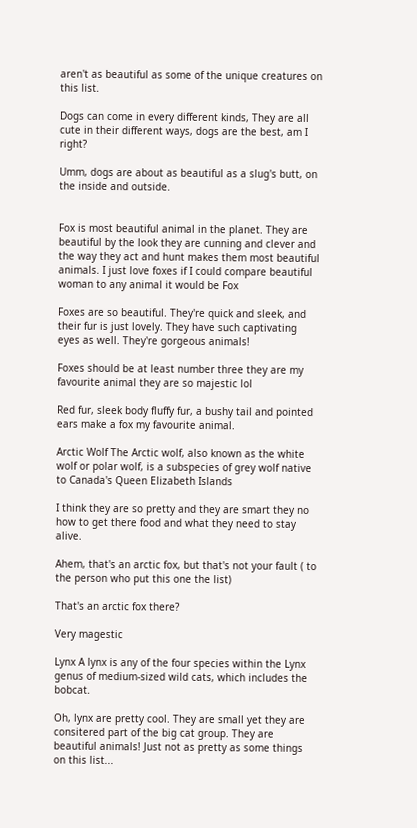aren't as beautiful as some of the unique creatures on this list.

Dogs can come in every different kinds, They are all cute in their different ways, dogs are the best, am I right?

Umm, dogs are about as beautiful as a slug's butt, on the inside and outside.


Fox is most beautiful animal in the planet. They are beautiful by the look they are cunning and clever and the way they act and hunt makes them most beautiful animals. I just love foxes if I could compare beautiful woman to any animal it would be Fox

Foxes are so beautiful. They're quick and sleek, and their fur is just lovely. They have such captivating eyes as well. They're gorgeous animals!

Foxes should be at least number three they are my favourite animal they are so majestic lol

Red fur, sleek body fluffy fur, a bushy tail and pointed ears make a fox my favourite animal.

Arctic Wolf The Arctic wolf, also known as the white wolf or polar wolf, is a subspecies of grey wolf native to Canada's Queen Elizabeth Islands

I think they are so pretty and they are smart they no how to get there food and what they need to stay alive.

Ahem, that's an arctic fox, but that's not your fault ( to the person who put this one the list)

That's an arctic fox there?

Very magestic

Lynx A lynx is any of the four species within the Lynx genus of medium-sized wild cats, which includes the bobcat.

Oh, lynx are pretty cool. They are small yet they are consitered part of the big cat group. They are beautiful animals! Just not as pretty as some things on this list...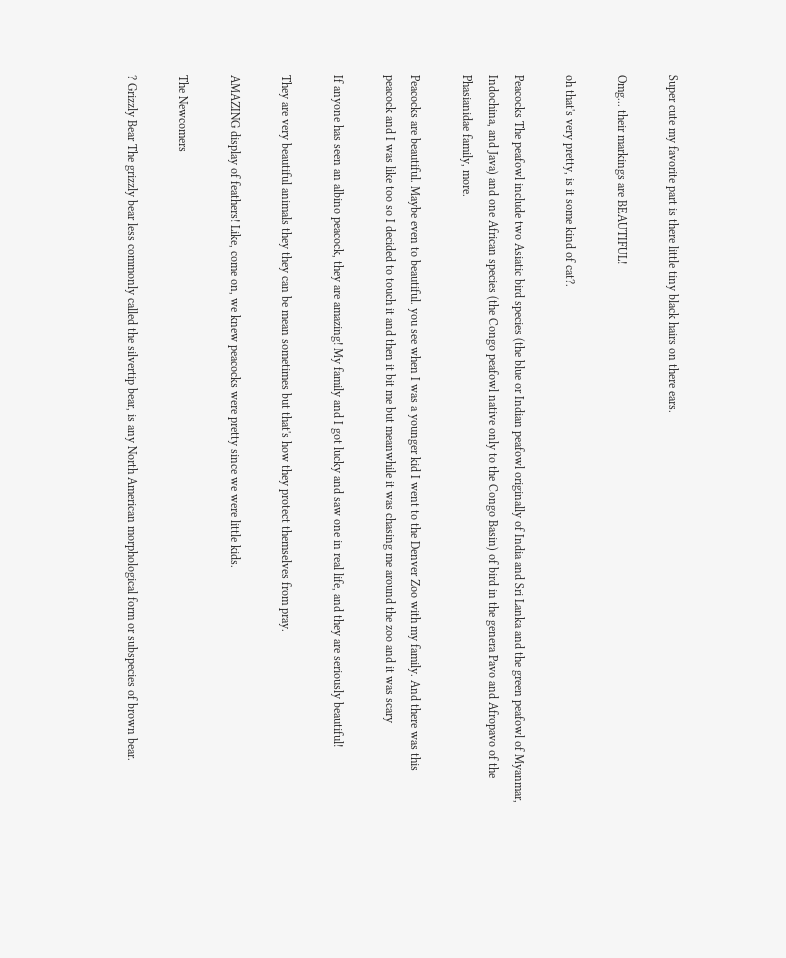Super cute my favorite part is there little tiny black hairs on there ears.

Omg... their markings are BEAUTIFUL!

oh that's very pretty, is it some kind of cat?.

Peacocks The peafowl include two Asiatic bird species (the blue or Indian peafowl originally of India and Sri Lanka and the green peafowl of Myanmar, Indochina, and Java) and one African species (the Congo peafowl native only to the Congo Basin) of bird in the genera Pavo and Afropavo of the Phasianidae family, more.

Peacocks are beautiful. Maybe even to beautiful. you see when I was a younger kid I went to the Denver Zoo with my family. And there was this peacock and I was like too so I decided to touch it and then it bit me but meanwhile it was chasing me around the zoo and it was scary

If anyone has seen an albino peacock, they are amazing! My family and I got lucky and saw one in real life, and they are seriously beautiful!

They are very beautiful animals they they can be mean sometimes but that's how they protect themselves from pray.

AMAZING display of feathers! Like, come on, we knew peacocks were pretty since we were little kids.

The Newcomers

? Grizzly Bear The grizzly bear less commonly called the silvertip bear, is any North American morphological form or subspecies of brown bear.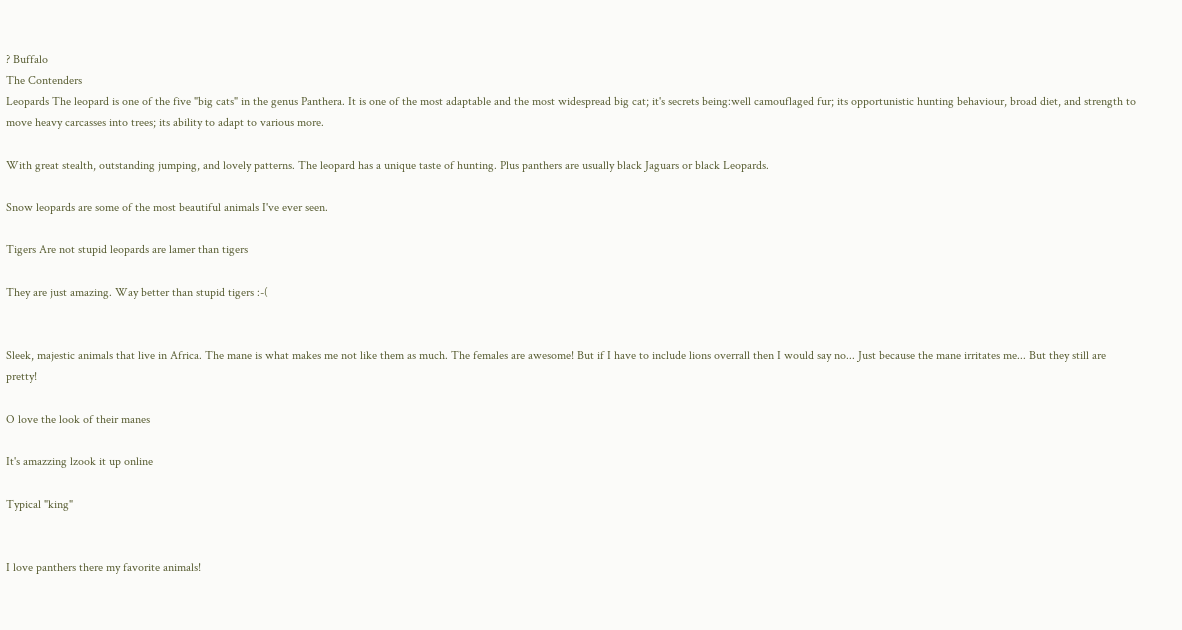? Buffalo
The Contenders
Leopards The leopard is one of the five "big cats" in the genus Panthera. It is one of the most adaptable and the most widespread big cat; it's secrets being:well camouflaged fur; its opportunistic hunting behaviour, broad diet, and strength to move heavy carcasses into trees; its ability to adapt to various more.

With great stealth, outstanding jumping, and lovely patterns. The leopard has a unique taste of hunting. Plus panthers are usually black Jaguars or black Leopards.

Snow leopards are some of the most beautiful animals I've ever seen.

Tigers Are not stupid leopards are lamer than tigers

They are just amazing. Way better than stupid tigers :-(


Sleek, majestic animals that live in Africa. The mane is what makes me not like them as much. The females are awesome! But if I have to include lions overrall then I would say no... Just because the mane irritates me... But they still are pretty!

O love the look of their manes

It's amazzing lzook it up online

Typical "king"


I love panthers there my favorite animals!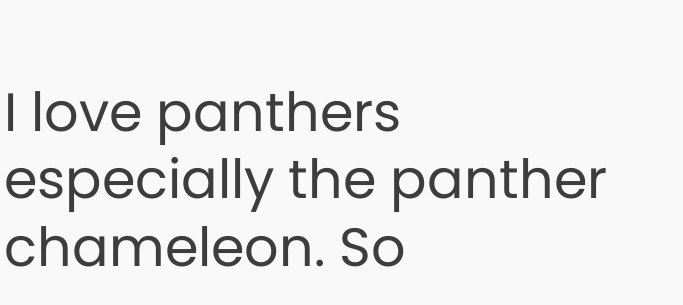I love panthers especially the panther chameleon. So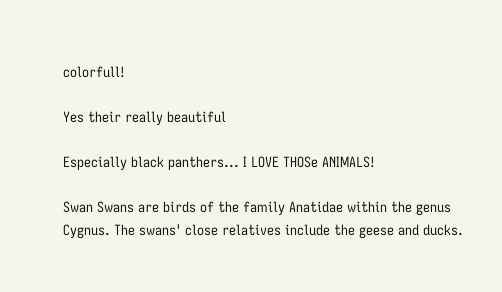colorfull!

Yes their really beautiful

Especially black panthers... I LOVE THOSe ANIMALS!

Swan Swans are birds of the family Anatidae within the genus Cygnus. The swans' close relatives include the geese and ducks.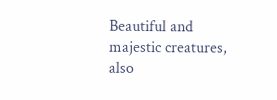Beautiful and majestic creatures, also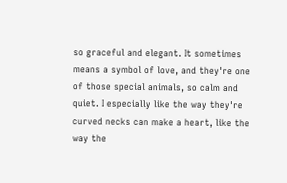so graceful and elegant. It sometimes means a symbol of love, and they're one of those special animals, so calm and quiet. I especially like the way they're curved necks can make a heart, like the way the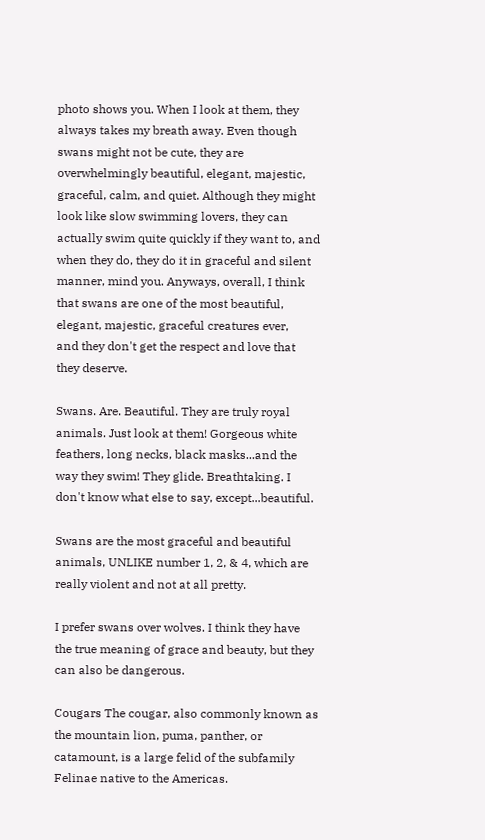photo shows you. When I look at them, they always takes my breath away. Even though swans might not be cute, they are overwhelmingly beautiful, elegant, majestic, graceful, calm, and quiet. Although they might look like slow swimming lovers, they can actually swim quite quickly if they want to, and when they do, they do it in graceful and silent manner, mind you. Anyways, overall, I think that swans are one of the most beautiful, elegant, majestic, graceful creatures ever,
and they don't get the respect and love that they deserve.

Swans. Are. Beautiful. They are truly royal animals. Just look at them! Gorgeous white feathers, long necks, black masks...and the way they swim! They glide. Breathtaking. I don't know what else to say, except...beautiful.

Swans are the most graceful and beautiful animals, UNLIKE number 1, 2, & 4, which are really violent and not at all pretty.

I prefer swans over wolves. I think they have the true meaning of grace and beauty, but they can also be dangerous.

Cougars The cougar, also commonly known as the mountain lion, puma, panther, or catamount, is a large felid of the subfamily Felinae native to the Americas.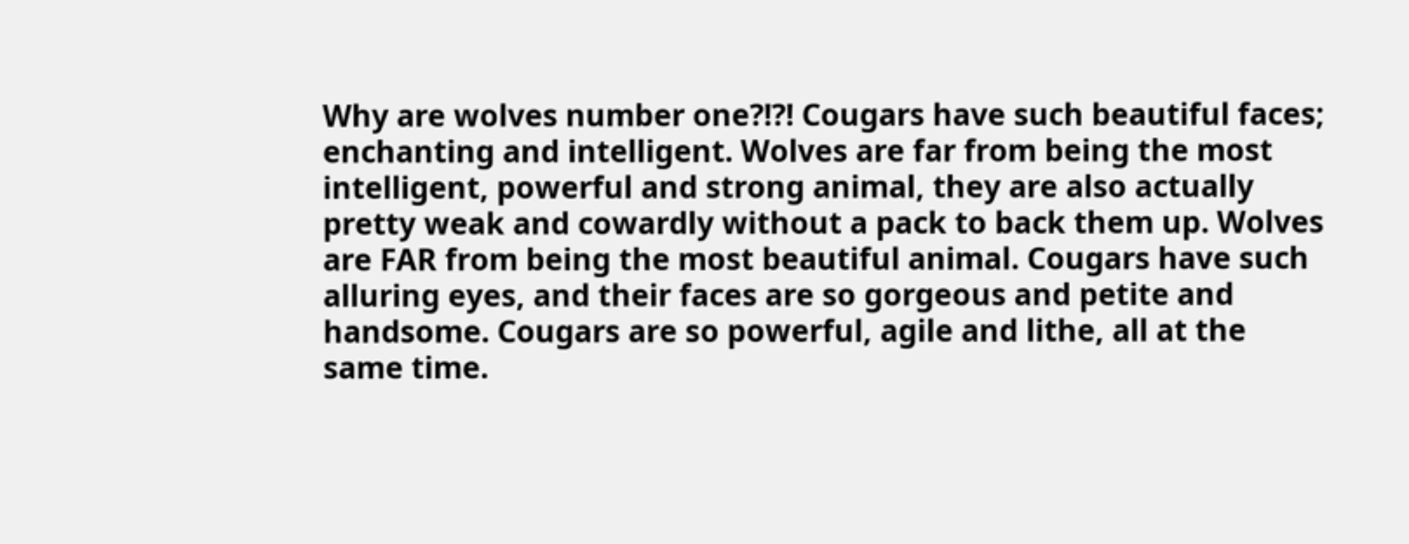Why are wolves number one?!?! Cougars have such beautiful faces; enchanting and intelligent. Wolves are far from being the most intelligent, powerful and strong animal, they are also actually pretty weak and cowardly without a pack to back them up. Wolves are FAR from being the most beautiful animal. Cougars have such alluring eyes, and their faces are so gorgeous and petite and handsome. Cougars are so powerful, agile and lithe, all at the same time.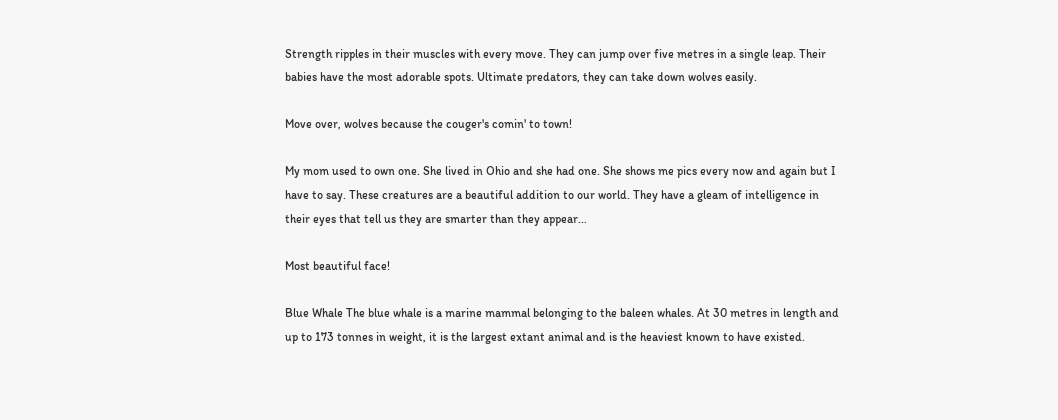Strength ripples in their muscles with every move. They can jump over five metres in a single leap. Their babies have the most adorable spots. Ultimate predators, they can take down wolves easily.

Move over, wolves because the couger's comin' to town!

My mom used to own one. She lived in Ohio and she had one. She shows me pics every now and again but I have to say. These creatures are a beautiful addition to our world. They have a gleam of intelligence in their eyes that tell us they are smarter than they appear...

Most beautiful face!

Blue Whale The blue whale is a marine mammal belonging to the baleen whales. At 30 metres in length and up to 173 tonnes in weight, it is the largest extant animal and is the heaviest known to have existed.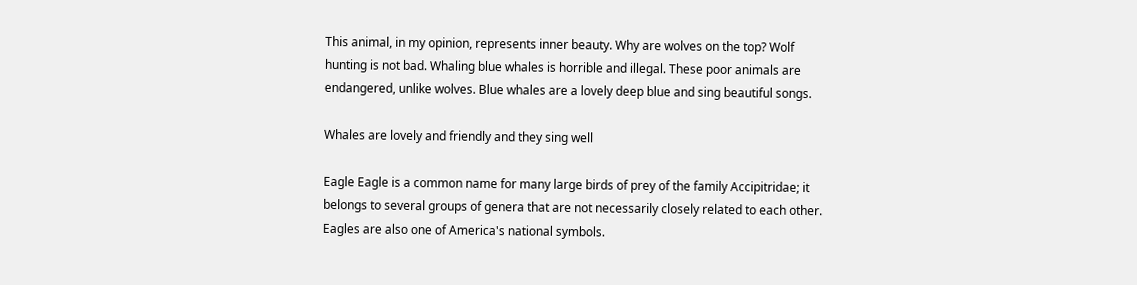This animal, in my opinion, represents inner beauty. Why are wolves on the top? Wolf hunting is not bad. Whaling blue whales is horrible and illegal. These poor animals are endangered, unlike wolves. Blue whales are a lovely deep blue and sing beautiful songs.

Whales are lovely and friendly and they sing well

Eagle Eagle is a common name for many large birds of prey of the family Accipitridae; it belongs to several groups of genera that are not necessarily closely related to each other. Eagles are also one of America's national symbols.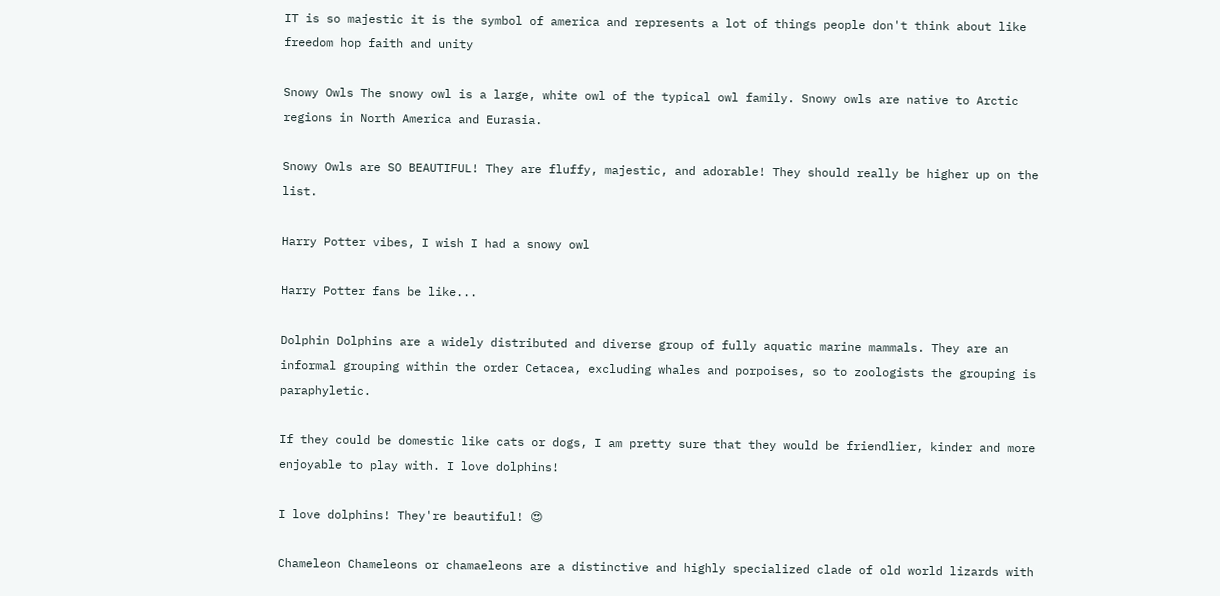IT is so majestic it is the symbol of america and represents a lot of things people don't think about like freedom hop faith and unity

Snowy Owls The snowy owl is a large, white owl of the typical owl family. Snowy owls are native to Arctic regions in North America and Eurasia.

Snowy Owls are SO BEAUTIFUL! They are fluffy, majestic, and adorable! They should really be higher up on the list.

Harry Potter vibes, I wish I had a snowy owl

Harry Potter fans be like...

Dolphin Dolphins are a widely distributed and diverse group of fully aquatic marine mammals. They are an informal grouping within the order Cetacea, excluding whales and porpoises, so to zoologists the grouping is paraphyletic.

If they could be domestic like cats or dogs, I am pretty sure that they would be friendlier, kinder and more enjoyable to play with. I love dolphins!

I love dolphins! They're beautiful! 😍

Chameleon Chameleons or chamaeleons are a distinctive and highly specialized clade of old world lizards with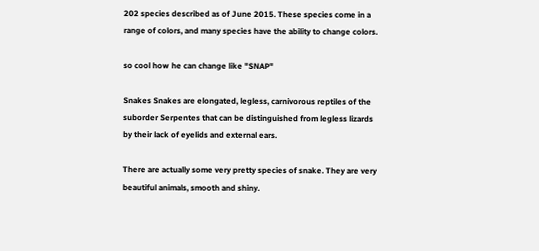202 species described as of June 2015. These species come in a range of colors, and many species have the ability to change colors.

so cool how he can change like "SNAP"

Snakes Snakes are elongated, legless, carnivorous reptiles of the suborder Serpentes that can be distinguished from legless lizards by their lack of eyelids and external ears.

There are actually some very pretty species of snake. They are very beautiful animals, smooth and shiny.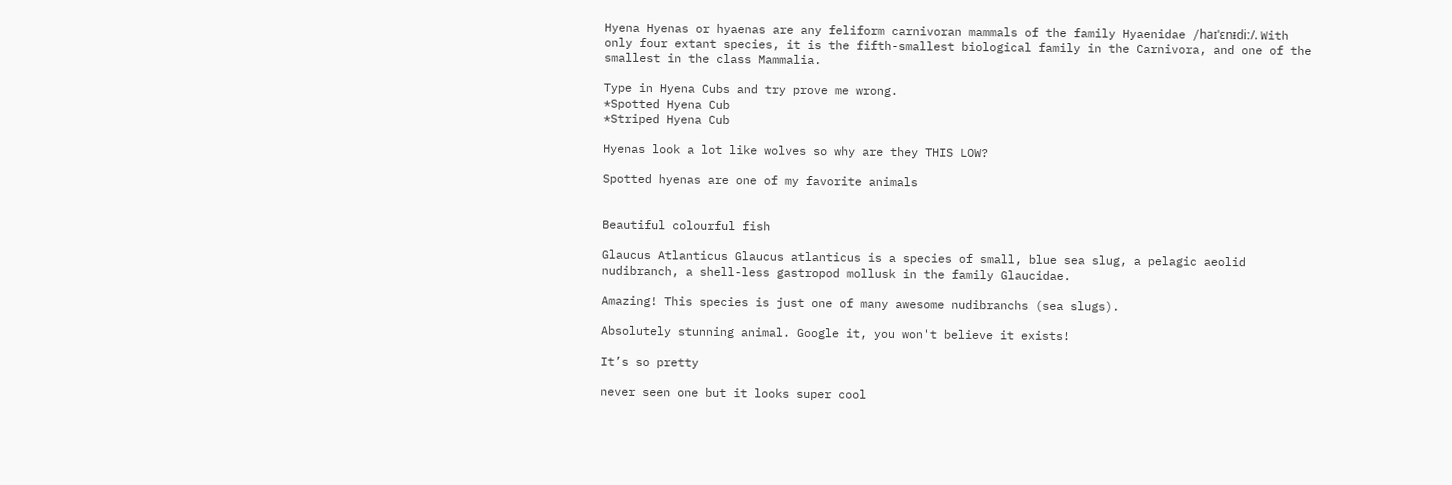Hyena Hyenas or hyaenas are any feliform carnivoran mammals of the family Hyaenidae /haɪˈɛnᵻdiː/. With only four extant species, it is the fifth-smallest biological family in the Carnivora, and one of the smallest in the class Mammalia.

Type in Hyena Cubs and try prove me wrong.
*Spotted Hyena Cub
*Striped Hyena Cub

Hyenas look a lot like wolves so why are they THIS LOW?

Spotted hyenas are one of my favorite animals


Beautiful colourful fish

Glaucus Atlanticus Glaucus atlanticus is a species of small, blue sea slug, a pelagic aeolid nudibranch, a shell-less gastropod mollusk in the family Glaucidae.

Amazing! This species is just one of many awesome nudibranchs (sea slugs).

Absolutely stunning animal. Google it, you won't believe it exists!

It’s so pretty

never seen one but it looks super cool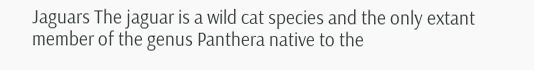Jaguars The jaguar is a wild cat species and the only extant member of the genus Panthera native to the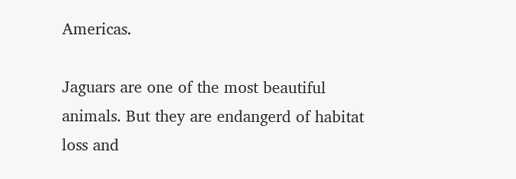Americas.

Jaguars are one of the most beautiful animals. But they are endangerd of habitat loss and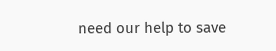need our help to save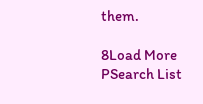them.

8Load More
PSearch List